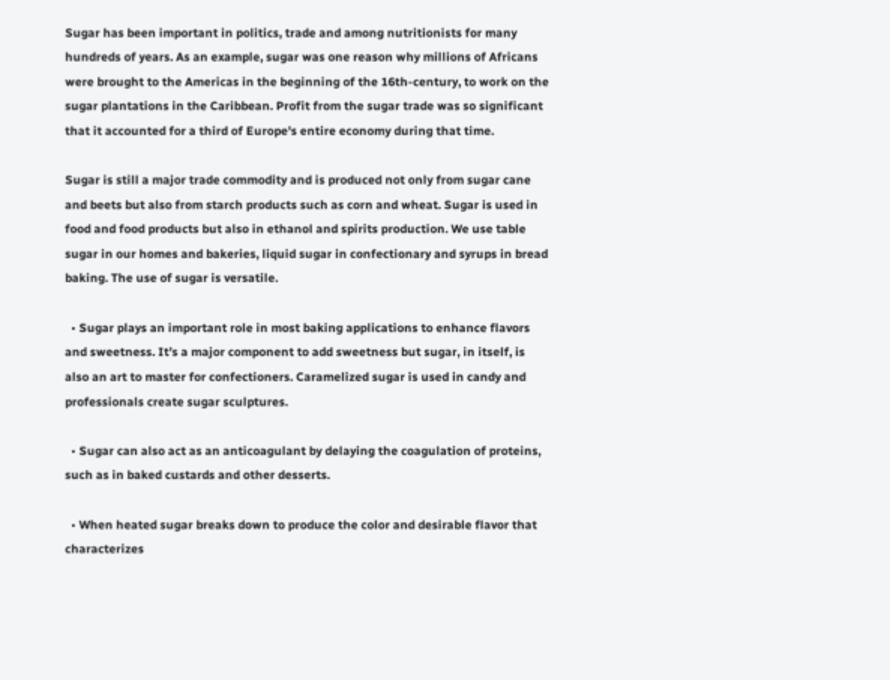Sugar has been important in politics, trade and among nutritionists for many hundreds of years. As an example, sugar was one reason why millions of Africans were brought to the Americas in the beginning of the 16th-century, to work on the sugar plantations in the Caribbean. Profit from the sugar trade was so significant that it accounted for a third of Europe's entire economy during that time.

Sugar is still a major trade commodity and is produced not only from sugar cane and beets but also from starch products such as corn and wheat. Sugar is used in food and food products but also in ethanol and spirits production. We use table sugar in our homes and bakeries, liquid sugar in confectionary and syrups in bread baking. The use of sugar is versatile.

  • Sugar plays an important role in most baking applications to enhance flavors and sweetness. It’s a major component to add sweetness but sugar, in itself, is also an art to master for confectioners. Caramelized sugar is used in candy and professionals create sugar sculptures.

  • Sugar can also act as an anticoagulant by delaying the coagulation of proteins, such as in baked custards and other desserts.

  • When heated sugar breaks down to produce the color and desirable flavor that characterizes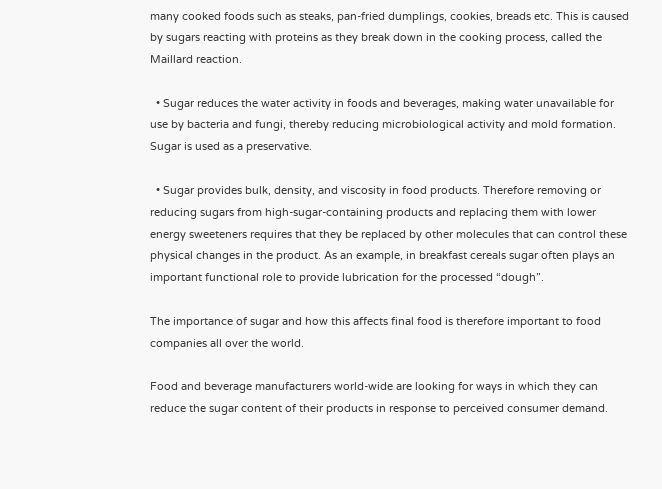many cooked foods such as steaks, pan-fried dumplings, cookies, breads etc. This is caused by sugars reacting with proteins as they break down in the cooking process, called the Maillard reaction.

  • Sugar reduces the water activity in foods and beverages, making water unavailable for use by bacteria and fungi, thereby reducing microbiological activity and mold formation. Sugar is used as a preservative.

  • Sugar provides bulk, density, and viscosity in food products. Therefore removing or reducing sugars from high-sugar-containing products and replacing them with lower energy sweeteners requires that they be replaced by other molecules that can control these physical changes in the product. As an example, in breakfast cereals sugar often plays an important functional role to provide lubrication for the processed “dough”.

The importance of sugar and how this affects final food is therefore important to food companies all over the world.

Food and beverage manufacturers world-wide are looking for ways in which they can reduce the sugar content of their products in response to perceived consumer demand.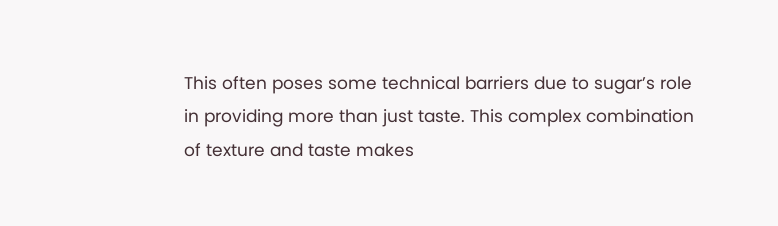This often poses some technical barriers due to sugar’s role in providing more than just taste. This complex combination of texture and taste makes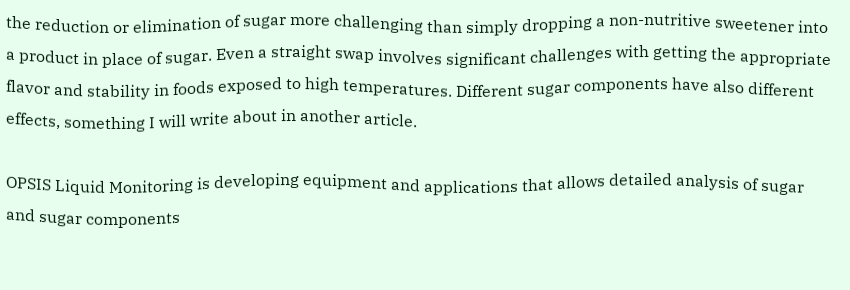the reduction or elimination of sugar more challenging than simply dropping a non-nutritive sweetener into a product in place of sugar. Even a straight swap involves significant challenges with getting the appropriate flavor and stability in foods exposed to high temperatures. Different sugar components have also different effects, something I will write about in another article.

OPSIS Liquid Monitoring is developing equipment and applications that allows detailed analysis of sugar and sugar components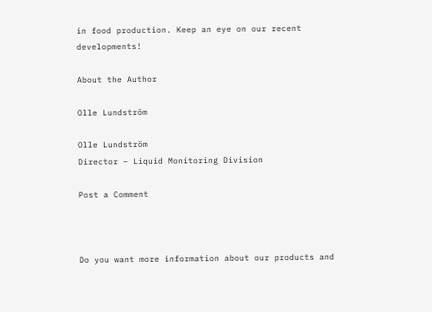in food production. Keep an eye on our recent developments!

About the Author

Olle Lundström

Olle Lundström
Director – Liquid Monitoring Division

Post a Comment



Do you want more information about our products and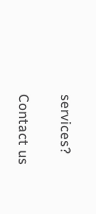services?

Contact us